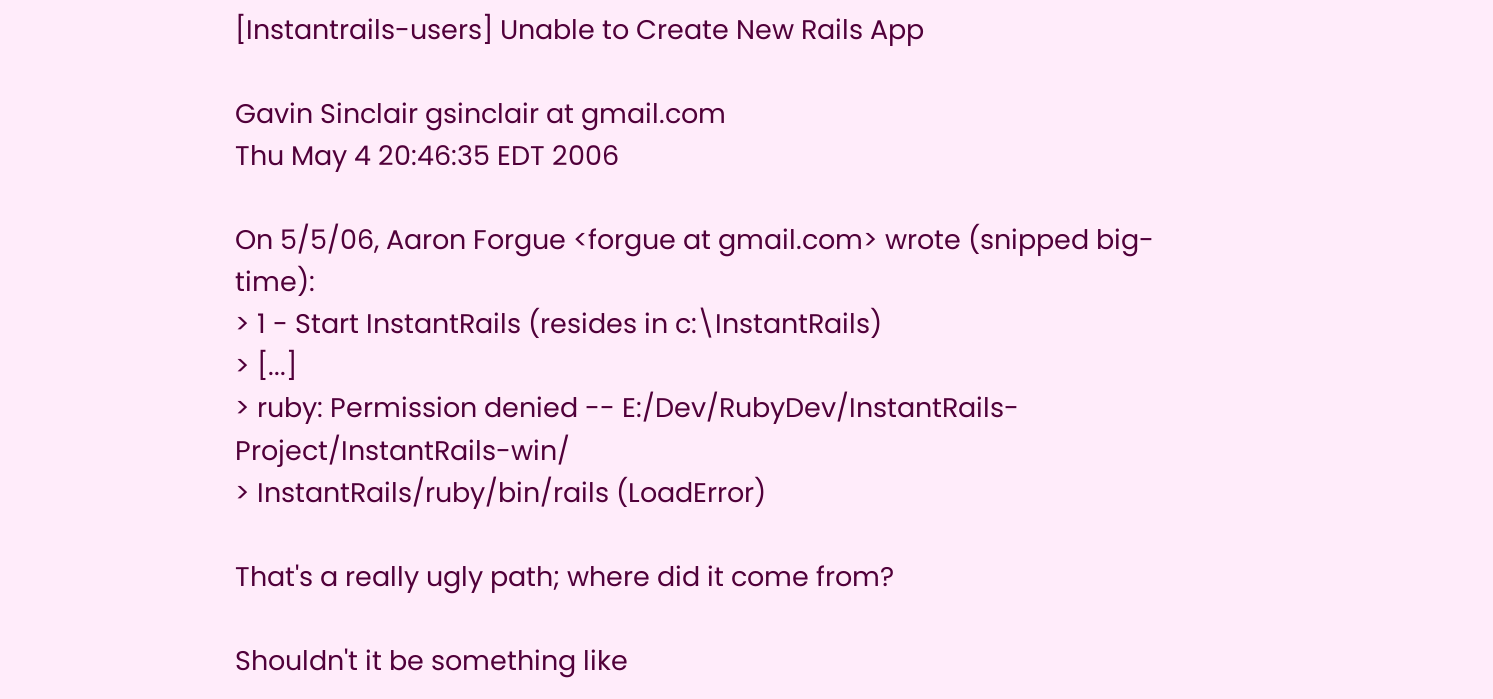[Instantrails-users] Unable to Create New Rails App

Gavin Sinclair gsinclair at gmail.com
Thu May 4 20:46:35 EDT 2006

On 5/5/06, Aaron Forgue <forgue at gmail.com> wrote (snipped big-time):
> 1 - Start InstantRails (resides in c:\InstantRails)
> [...]
> ruby: Permission denied -- E:/Dev/RubyDev/InstantRails-Project/InstantRails-win/
> InstantRails/ruby/bin/rails (LoadError)

That's a really ugly path; where did it come from?

Shouldn't it be something like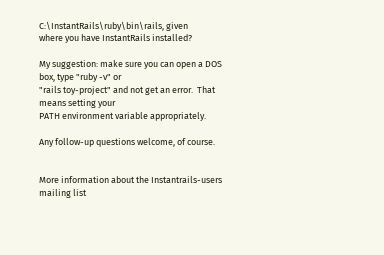C:\InstantRails\ruby\bin\rails, given
where you have InstantRails installed?

My suggestion: make sure you can open a DOS box, type "ruby -v" or
"rails toy-project" and not get an error.  That means setting your
PATH environment variable appropriately.

Any follow-up questions welcome, of course.


More information about the Instantrails-users mailing list